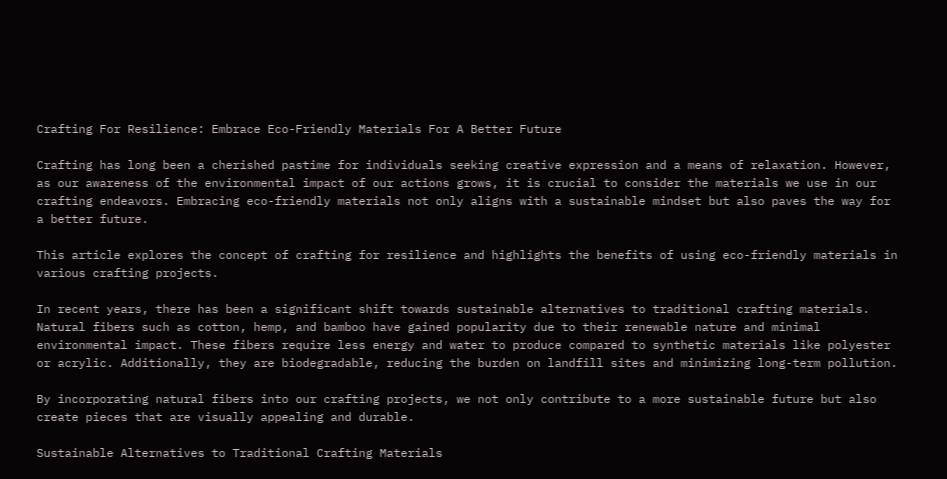Crafting For Resilience: Embrace Eco-Friendly Materials For A Better Future

Crafting has long been a cherished pastime for individuals seeking creative expression and a means of relaxation. However, as our awareness of the environmental impact of our actions grows, it is crucial to consider the materials we use in our crafting endeavors. Embracing eco-friendly materials not only aligns with a sustainable mindset but also paves the way for a better future.

This article explores the concept of crafting for resilience and highlights the benefits of using eco-friendly materials in various crafting projects.

In recent years, there has been a significant shift towards sustainable alternatives to traditional crafting materials. Natural fibers such as cotton, hemp, and bamboo have gained popularity due to their renewable nature and minimal environmental impact. These fibers require less energy and water to produce compared to synthetic materials like polyester or acrylic. Additionally, they are biodegradable, reducing the burden on landfill sites and minimizing long-term pollution.

By incorporating natural fibers into our crafting projects, we not only contribute to a more sustainable future but also create pieces that are visually appealing and durable.

Sustainable Alternatives to Traditional Crafting Materials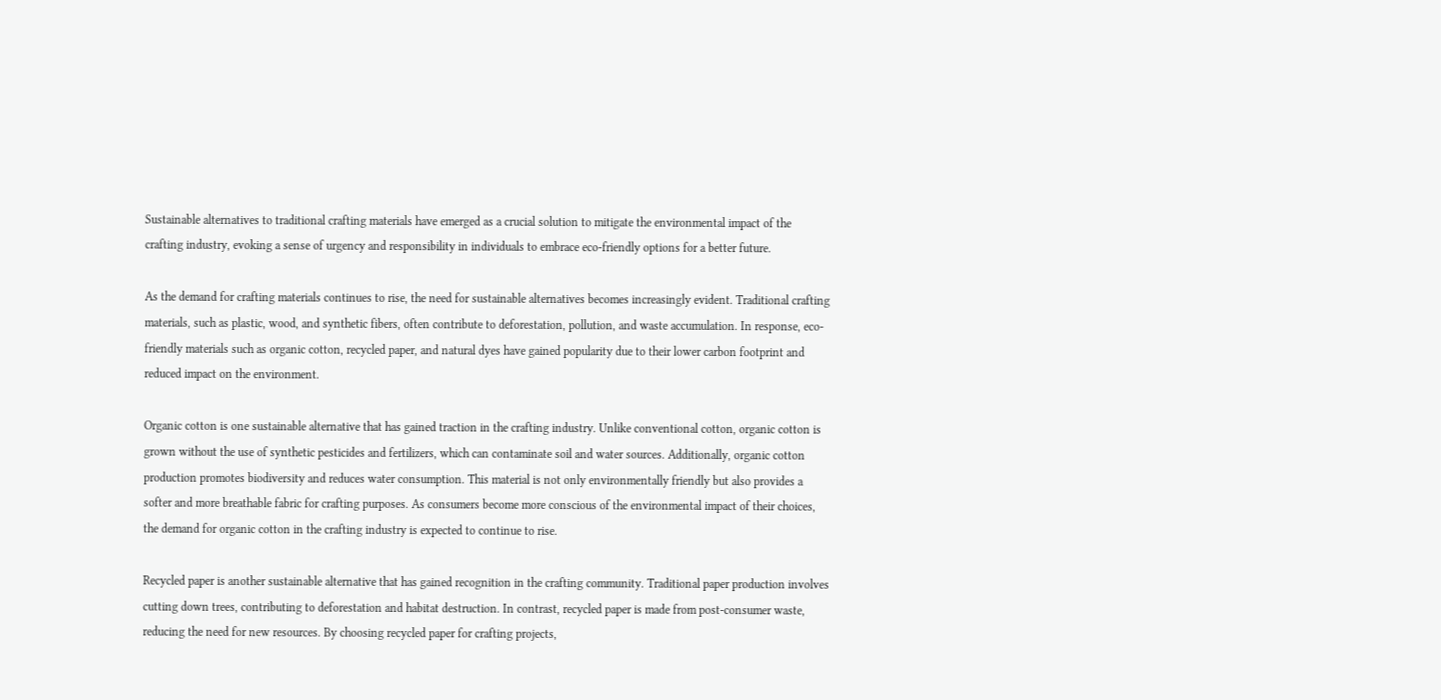Sustainable alternatives to traditional crafting materials have emerged as a crucial solution to mitigate the environmental impact of the crafting industry, evoking a sense of urgency and responsibility in individuals to embrace eco-friendly options for a better future.

As the demand for crafting materials continues to rise, the need for sustainable alternatives becomes increasingly evident. Traditional crafting materials, such as plastic, wood, and synthetic fibers, often contribute to deforestation, pollution, and waste accumulation. In response, eco-friendly materials such as organic cotton, recycled paper, and natural dyes have gained popularity due to their lower carbon footprint and reduced impact on the environment.

Organic cotton is one sustainable alternative that has gained traction in the crafting industry. Unlike conventional cotton, organic cotton is grown without the use of synthetic pesticides and fertilizers, which can contaminate soil and water sources. Additionally, organic cotton production promotes biodiversity and reduces water consumption. This material is not only environmentally friendly but also provides a softer and more breathable fabric for crafting purposes. As consumers become more conscious of the environmental impact of their choices, the demand for organic cotton in the crafting industry is expected to continue to rise.

Recycled paper is another sustainable alternative that has gained recognition in the crafting community. Traditional paper production involves cutting down trees, contributing to deforestation and habitat destruction. In contrast, recycled paper is made from post-consumer waste, reducing the need for new resources. By choosing recycled paper for crafting projects,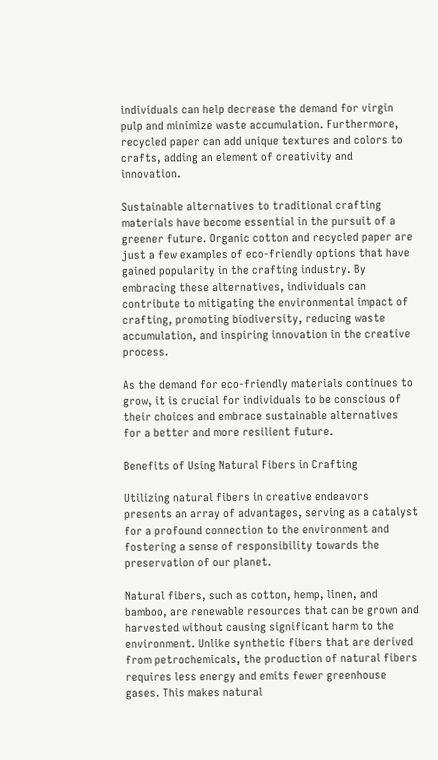individuals can help decrease the demand for virgin pulp and minimize waste accumulation. Furthermore, recycled paper can add unique textures and colors to crafts, adding an element of creativity and innovation.

Sustainable alternatives to traditional crafting materials have become essential in the pursuit of a greener future. Organic cotton and recycled paper are just a few examples of eco-friendly options that have gained popularity in the crafting industry. By embracing these alternatives, individuals can contribute to mitigating the environmental impact of crafting, promoting biodiversity, reducing waste accumulation, and inspiring innovation in the creative process.

As the demand for eco-friendly materials continues to grow, it is crucial for individuals to be conscious of their choices and embrace sustainable alternatives for a better and more resilient future.

Benefits of Using Natural Fibers in Crafting

Utilizing natural fibers in creative endeavors presents an array of advantages, serving as a catalyst for a profound connection to the environment and fostering a sense of responsibility towards the preservation of our planet.

Natural fibers, such as cotton, hemp, linen, and bamboo, are renewable resources that can be grown and harvested without causing significant harm to the environment. Unlike synthetic fibers that are derived from petrochemicals, the production of natural fibers requires less energy and emits fewer greenhouse gases. This makes natural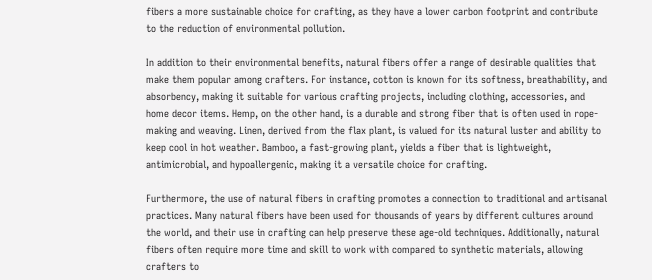fibers a more sustainable choice for crafting, as they have a lower carbon footprint and contribute to the reduction of environmental pollution.

In addition to their environmental benefits, natural fibers offer a range of desirable qualities that make them popular among crafters. For instance, cotton is known for its softness, breathability, and absorbency, making it suitable for various crafting projects, including clothing, accessories, and home decor items. Hemp, on the other hand, is a durable and strong fiber that is often used in rope-making and weaving. Linen, derived from the flax plant, is valued for its natural luster and ability to keep cool in hot weather. Bamboo, a fast-growing plant, yields a fiber that is lightweight, antimicrobial, and hypoallergenic, making it a versatile choice for crafting.

Furthermore, the use of natural fibers in crafting promotes a connection to traditional and artisanal practices. Many natural fibers have been used for thousands of years by different cultures around the world, and their use in crafting can help preserve these age-old techniques. Additionally, natural fibers often require more time and skill to work with compared to synthetic materials, allowing crafters to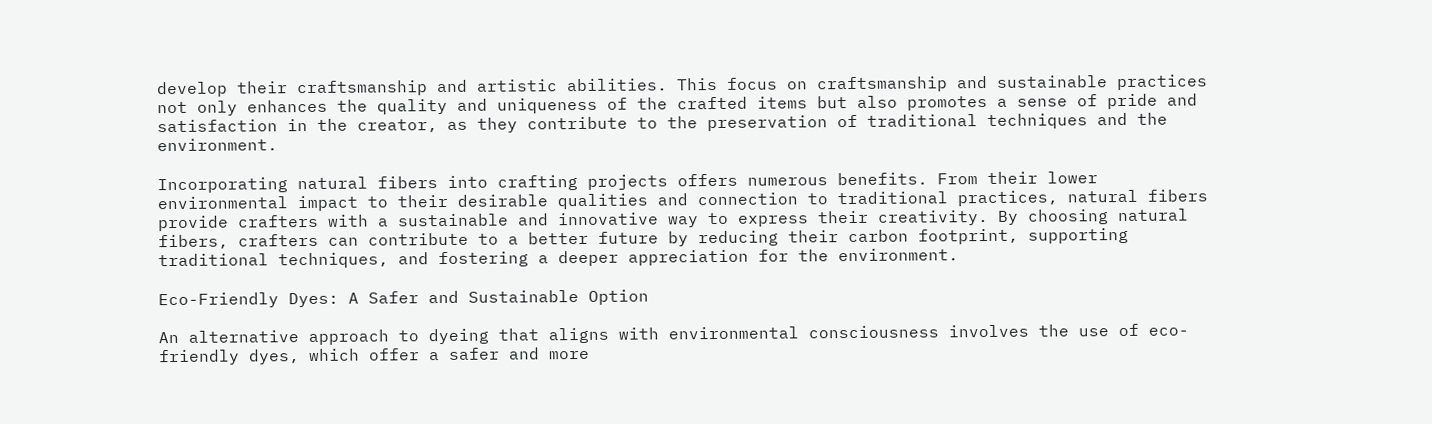develop their craftsmanship and artistic abilities. This focus on craftsmanship and sustainable practices not only enhances the quality and uniqueness of the crafted items but also promotes a sense of pride and satisfaction in the creator, as they contribute to the preservation of traditional techniques and the environment.

Incorporating natural fibers into crafting projects offers numerous benefits. From their lower environmental impact to their desirable qualities and connection to traditional practices, natural fibers provide crafters with a sustainable and innovative way to express their creativity. By choosing natural fibers, crafters can contribute to a better future by reducing their carbon footprint, supporting traditional techniques, and fostering a deeper appreciation for the environment.

Eco-Friendly Dyes: A Safer and Sustainable Option

An alternative approach to dyeing that aligns with environmental consciousness involves the use of eco-friendly dyes, which offer a safer and more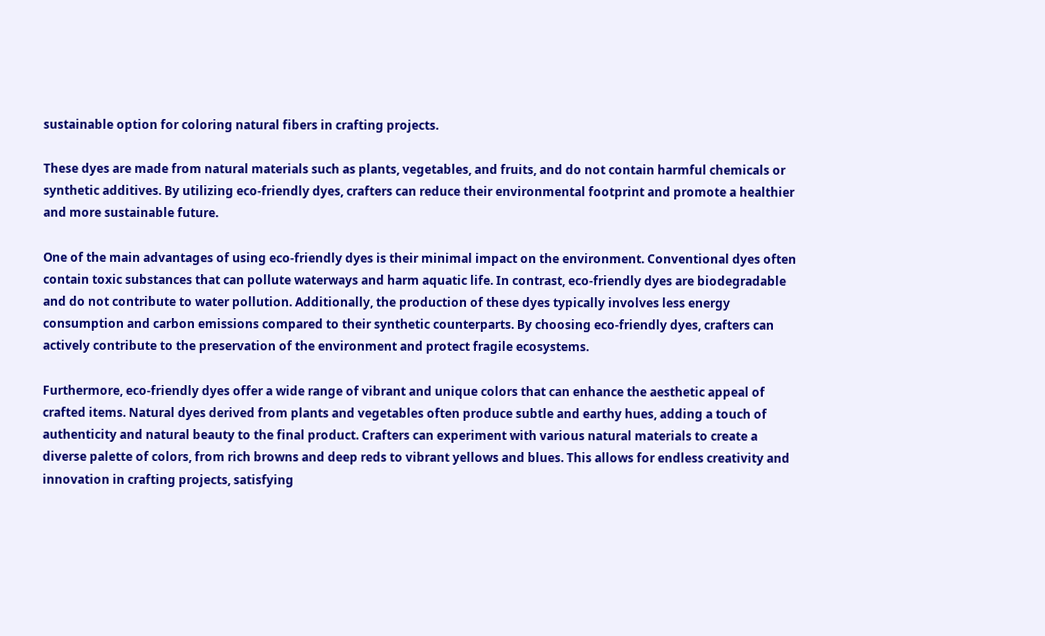sustainable option for coloring natural fibers in crafting projects.

These dyes are made from natural materials such as plants, vegetables, and fruits, and do not contain harmful chemicals or synthetic additives. By utilizing eco-friendly dyes, crafters can reduce their environmental footprint and promote a healthier and more sustainable future.

One of the main advantages of using eco-friendly dyes is their minimal impact on the environment. Conventional dyes often contain toxic substances that can pollute waterways and harm aquatic life. In contrast, eco-friendly dyes are biodegradable and do not contribute to water pollution. Additionally, the production of these dyes typically involves less energy consumption and carbon emissions compared to their synthetic counterparts. By choosing eco-friendly dyes, crafters can actively contribute to the preservation of the environment and protect fragile ecosystems.

Furthermore, eco-friendly dyes offer a wide range of vibrant and unique colors that can enhance the aesthetic appeal of crafted items. Natural dyes derived from plants and vegetables often produce subtle and earthy hues, adding a touch of authenticity and natural beauty to the final product. Crafters can experiment with various natural materials to create a diverse palette of colors, from rich browns and deep reds to vibrant yellows and blues. This allows for endless creativity and innovation in crafting projects, satisfying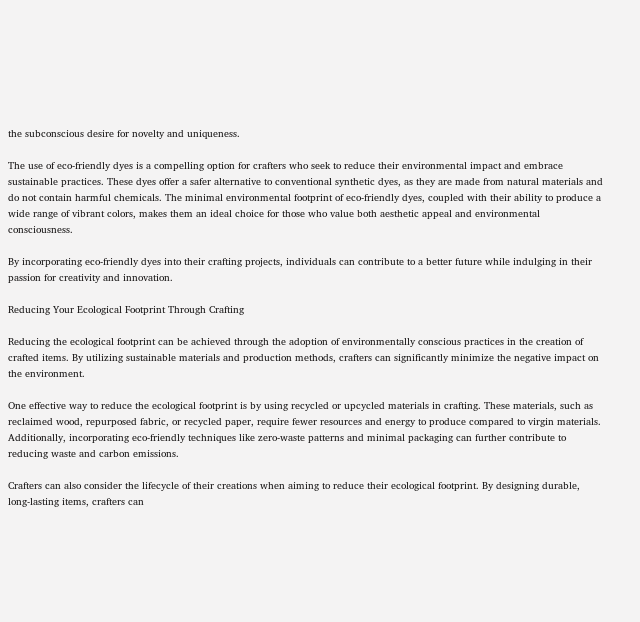the subconscious desire for novelty and uniqueness.

The use of eco-friendly dyes is a compelling option for crafters who seek to reduce their environmental impact and embrace sustainable practices. These dyes offer a safer alternative to conventional synthetic dyes, as they are made from natural materials and do not contain harmful chemicals. The minimal environmental footprint of eco-friendly dyes, coupled with their ability to produce a wide range of vibrant colors, makes them an ideal choice for those who value both aesthetic appeal and environmental consciousness.

By incorporating eco-friendly dyes into their crafting projects, individuals can contribute to a better future while indulging in their passion for creativity and innovation.

Reducing Your Ecological Footprint Through Crafting

Reducing the ecological footprint can be achieved through the adoption of environmentally conscious practices in the creation of crafted items. By utilizing sustainable materials and production methods, crafters can significantly minimize the negative impact on the environment.

One effective way to reduce the ecological footprint is by using recycled or upcycled materials in crafting. These materials, such as reclaimed wood, repurposed fabric, or recycled paper, require fewer resources and energy to produce compared to virgin materials. Additionally, incorporating eco-friendly techniques like zero-waste patterns and minimal packaging can further contribute to reducing waste and carbon emissions.

Crafters can also consider the lifecycle of their creations when aiming to reduce their ecological footprint. By designing durable, long-lasting items, crafters can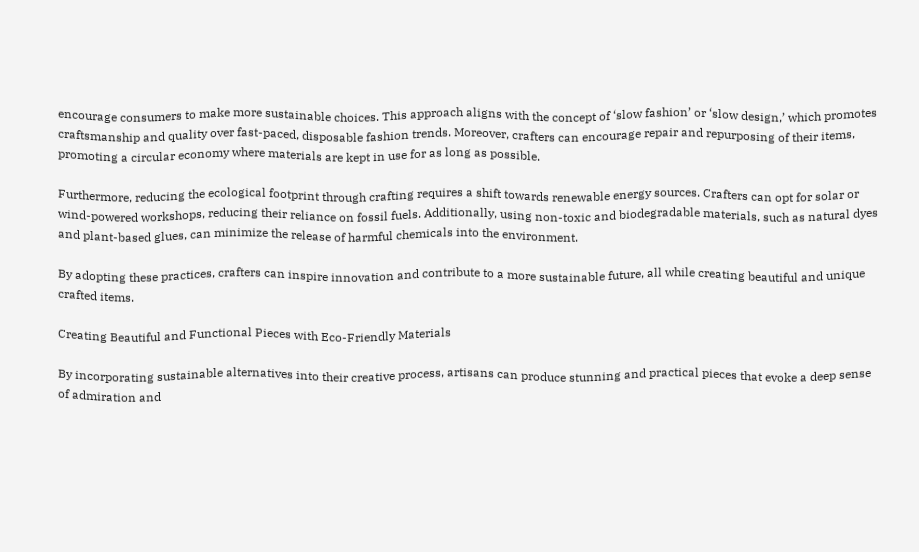encourage consumers to make more sustainable choices. This approach aligns with the concept of ‘slow fashion’ or ‘slow design,’ which promotes craftsmanship and quality over fast-paced, disposable fashion trends. Moreover, crafters can encourage repair and repurposing of their items, promoting a circular economy where materials are kept in use for as long as possible.

Furthermore, reducing the ecological footprint through crafting requires a shift towards renewable energy sources. Crafters can opt for solar or wind-powered workshops, reducing their reliance on fossil fuels. Additionally, using non-toxic and biodegradable materials, such as natural dyes and plant-based glues, can minimize the release of harmful chemicals into the environment.

By adopting these practices, crafters can inspire innovation and contribute to a more sustainable future, all while creating beautiful and unique crafted items.

Creating Beautiful and Functional Pieces with Eco-Friendly Materials

By incorporating sustainable alternatives into their creative process, artisans can produce stunning and practical pieces that evoke a deep sense of admiration and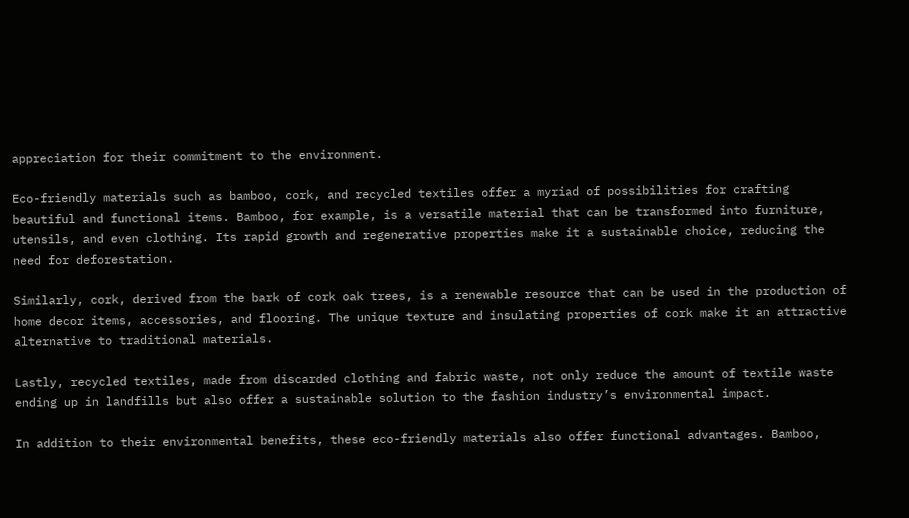appreciation for their commitment to the environment.

Eco-friendly materials such as bamboo, cork, and recycled textiles offer a myriad of possibilities for crafting beautiful and functional items. Bamboo, for example, is a versatile material that can be transformed into furniture, utensils, and even clothing. Its rapid growth and regenerative properties make it a sustainable choice, reducing the need for deforestation.

Similarly, cork, derived from the bark of cork oak trees, is a renewable resource that can be used in the production of home decor items, accessories, and flooring. The unique texture and insulating properties of cork make it an attractive alternative to traditional materials.

Lastly, recycled textiles, made from discarded clothing and fabric waste, not only reduce the amount of textile waste ending up in landfills but also offer a sustainable solution to the fashion industry’s environmental impact.

In addition to their environmental benefits, these eco-friendly materials also offer functional advantages. Bamboo,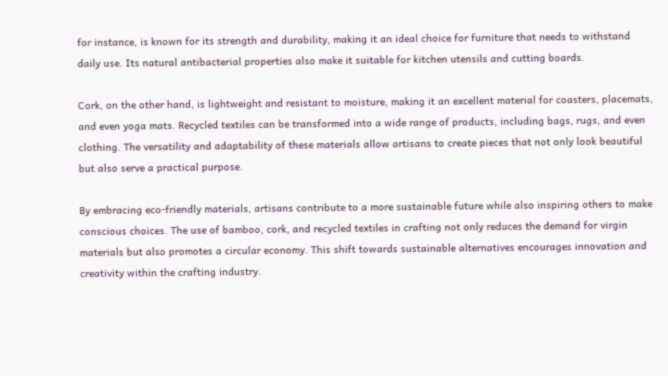for instance, is known for its strength and durability, making it an ideal choice for furniture that needs to withstand daily use. Its natural antibacterial properties also make it suitable for kitchen utensils and cutting boards.

Cork, on the other hand, is lightweight and resistant to moisture, making it an excellent material for coasters, placemats, and even yoga mats. Recycled textiles can be transformed into a wide range of products, including bags, rugs, and even clothing. The versatility and adaptability of these materials allow artisans to create pieces that not only look beautiful but also serve a practical purpose.

By embracing eco-friendly materials, artisans contribute to a more sustainable future while also inspiring others to make conscious choices. The use of bamboo, cork, and recycled textiles in crafting not only reduces the demand for virgin materials but also promotes a circular economy. This shift towards sustainable alternatives encourages innovation and creativity within the crafting industry.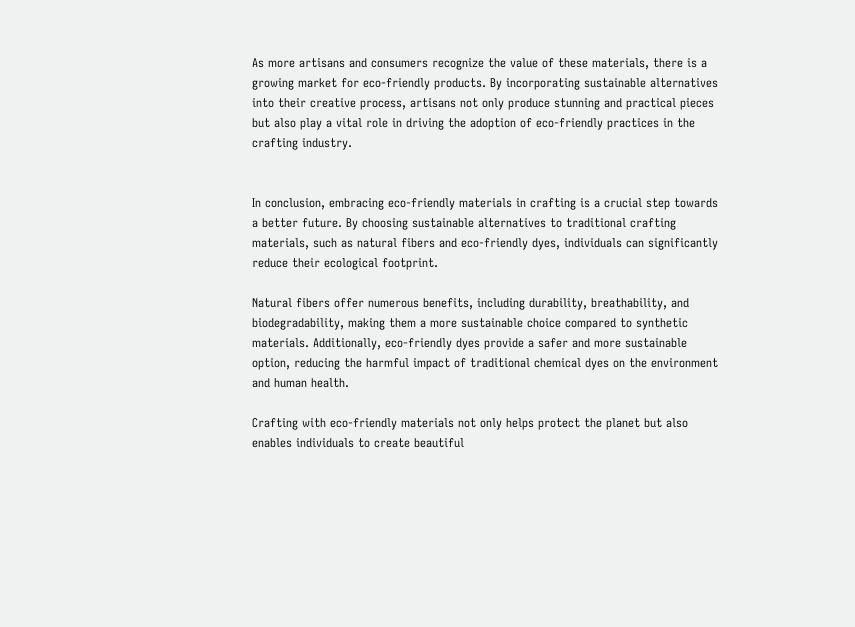As more artisans and consumers recognize the value of these materials, there is a growing market for eco-friendly products. By incorporating sustainable alternatives into their creative process, artisans not only produce stunning and practical pieces but also play a vital role in driving the adoption of eco-friendly practices in the crafting industry.


In conclusion, embracing eco-friendly materials in crafting is a crucial step towards a better future. By choosing sustainable alternatives to traditional crafting materials, such as natural fibers and eco-friendly dyes, individuals can significantly reduce their ecological footprint.

Natural fibers offer numerous benefits, including durability, breathability, and biodegradability, making them a more sustainable choice compared to synthetic materials. Additionally, eco-friendly dyes provide a safer and more sustainable option, reducing the harmful impact of traditional chemical dyes on the environment and human health.

Crafting with eco-friendly materials not only helps protect the planet but also enables individuals to create beautiful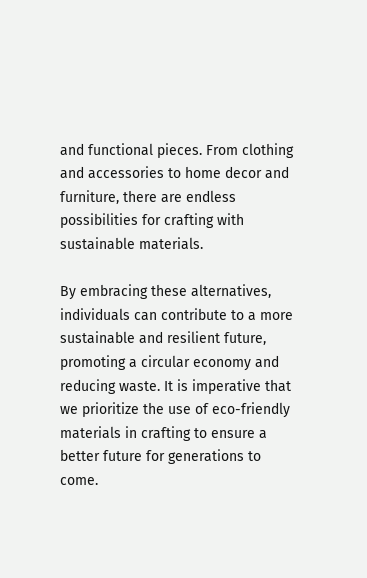and functional pieces. From clothing and accessories to home decor and furniture, there are endless possibilities for crafting with sustainable materials.

By embracing these alternatives, individuals can contribute to a more sustainable and resilient future, promoting a circular economy and reducing waste. It is imperative that we prioritize the use of eco-friendly materials in crafting to ensure a better future for generations to come.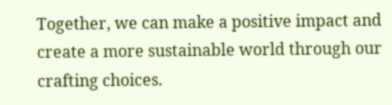Together, we can make a positive impact and create a more sustainable world through our crafting choices.